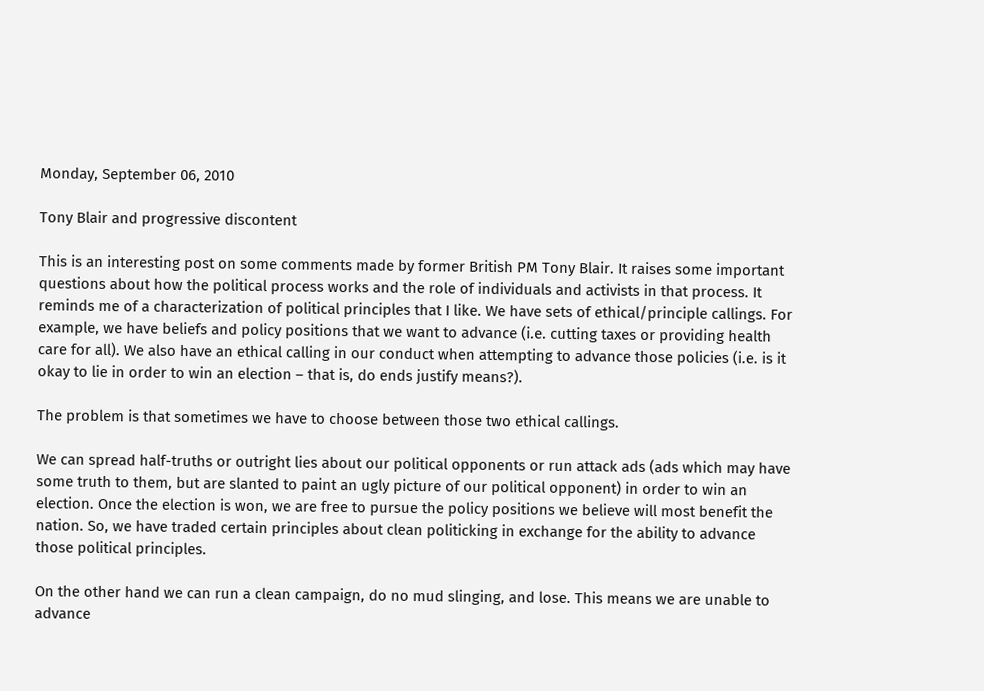Monday, September 06, 2010

Tony Blair and progressive discontent

This is an interesting post on some comments made by former British PM Tony Blair. It raises some important questions about how the political process works and the role of individuals and activists in that process. It reminds me of a characterization of political principles that I like. We have sets of ethical/principle callings. For example, we have beliefs and policy positions that we want to advance (i.e. cutting taxes or providing health care for all). We also have an ethical calling in our conduct when attempting to advance those policies (i.e. is it okay to lie in order to win an election – that is, do ends justify means?).

The problem is that sometimes we have to choose between those two ethical callings.

We can spread half-truths or outright lies about our political opponents or run attack ads (ads which may have some truth to them, but are slanted to paint an ugly picture of our political opponent) in order to win an election. Once the election is won, we are free to pursue the policy positions we believe will most benefit the nation. So, we have traded certain principles about clean politicking in exchange for the ability to advance those political principles.

On the other hand we can run a clean campaign, do no mud slinging, and lose. This means we are unable to advance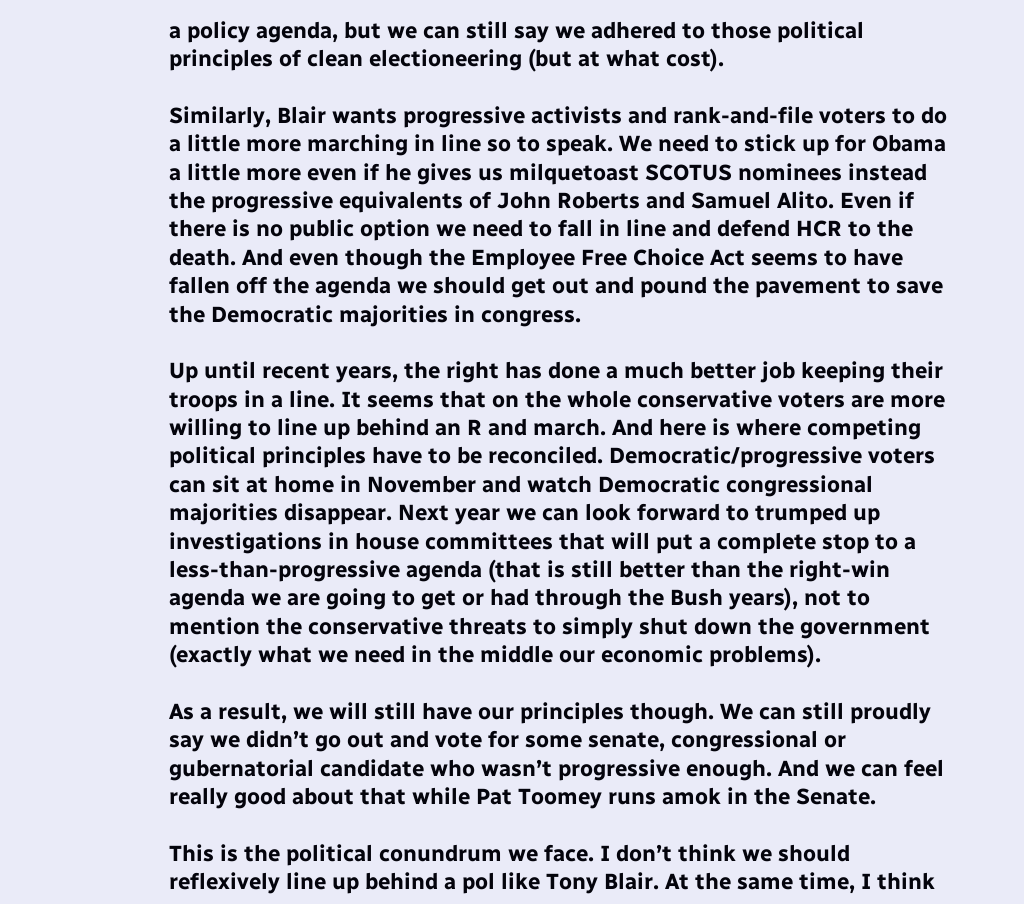a policy agenda, but we can still say we adhered to those political principles of clean electioneering (but at what cost).

Similarly, Blair wants progressive activists and rank-and-file voters to do a little more marching in line so to speak. We need to stick up for Obama a little more even if he gives us milquetoast SCOTUS nominees instead the progressive equivalents of John Roberts and Samuel Alito. Even if there is no public option we need to fall in line and defend HCR to the death. And even though the Employee Free Choice Act seems to have fallen off the agenda we should get out and pound the pavement to save the Democratic majorities in congress.

Up until recent years, the right has done a much better job keeping their troops in a line. It seems that on the whole conservative voters are more willing to line up behind an R and march. And here is where competing political principles have to be reconciled. Democratic/progressive voters can sit at home in November and watch Democratic congressional majorities disappear. Next year we can look forward to trumped up investigations in house committees that will put a complete stop to a less-than-progressive agenda (that is still better than the right-win agenda we are going to get or had through the Bush years), not to mention the conservative threats to simply shut down the government (exactly what we need in the middle our economic problems).

As a result, we will still have our principles though. We can still proudly say we didn’t go out and vote for some senate, congressional or gubernatorial candidate who wasn’t progressive enough. And we can feel really good about that while Pat Toomey runs amok in the Senate.

This is the political conundrum we face. I don’t think we should reflexively line up behind a pol like Tony Blair. At the same time, I think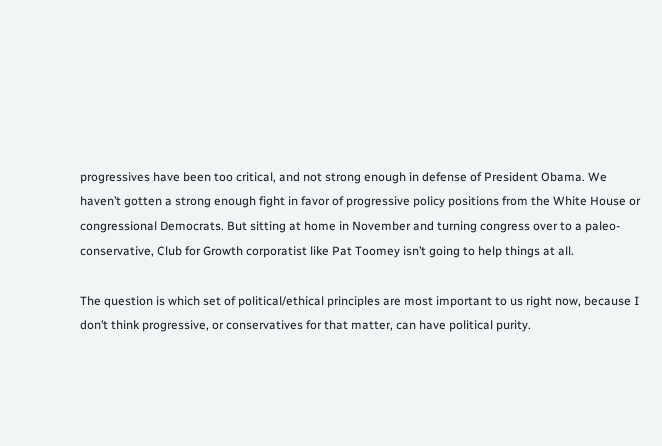progressives have been too critical, and not strong enough in defense of President Obama. We haven’t gotten a strong enough fight in favor of progressive policy positions from the White House or congressional Democrats. But sitting at home in November and turning congress over to a paleo-conservative, Club for Growth corporatist like Pat Toomey isn’t going to help things at all.

The question is which set of political/ethical principles are most important to us right now, because I don’t think progressive, or conservatives for that matter, can have political purity.